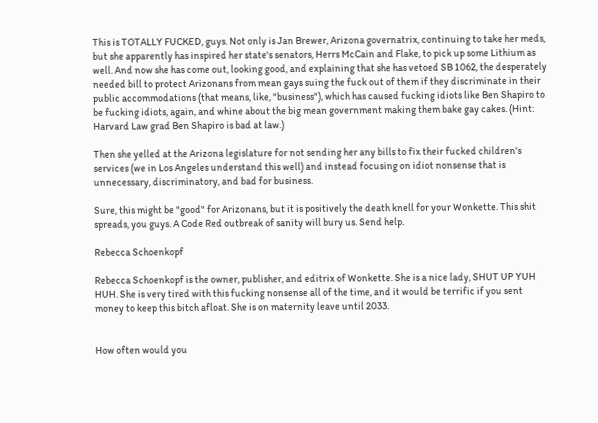This is TOTALLY FUCKED, guys. Not only is Jan Brewer, Arizona governatrix, continuing to take her meds, but she apparently has inspired her state's senators, Herrs McCain and Flake, to pick up some Lithium as well. And now she has come out, looking good, and explaining that she has vetoed SB 1062, the desperately needed bill to protect Arizonans from mean gays suing the fuck out of them if they discriminate in their public accommodations (that means, like, "business"), which has caused fucking idiots like Ben Shapiro to be fucking idiots, again, and whine about the big mean government making them bake gay cakes. (Hint: Harvard Law grad Ben Shapiro is bad at law.)

Then she yelled at the Arizona legislature for not sending her any bills to fix their fucked children's services (we in Los Angeles understand this well) and instead focusing on idiot nonsense that is unnecessary, discriminatory, and bad for business.

Sure, this might be "good" for Arizonans, but it is positively the death knell for your Wonkette. This shit spreads, you guys. A Code Red outbreak of sanity will bury us. Send help.

Rebecca Schoenkopf

Rebecca Schoenkopf is the owner, publisher, and editrix of Wonkette. She is a nice lady, SHUT UP YUH HUH. She is very tired with this fucking nonsense all of the time, and it would be terrific if you sent money to keep this bitch afloat. She is on maternity leave until 2033.


How often would you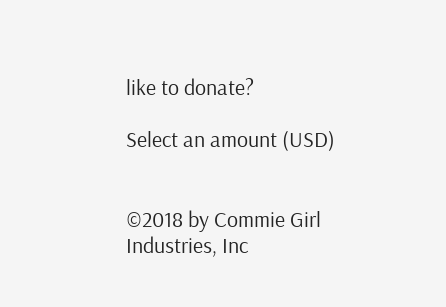like to donate?

Select an amount (USD)


©2018 by Commie Girl Industries, Inc